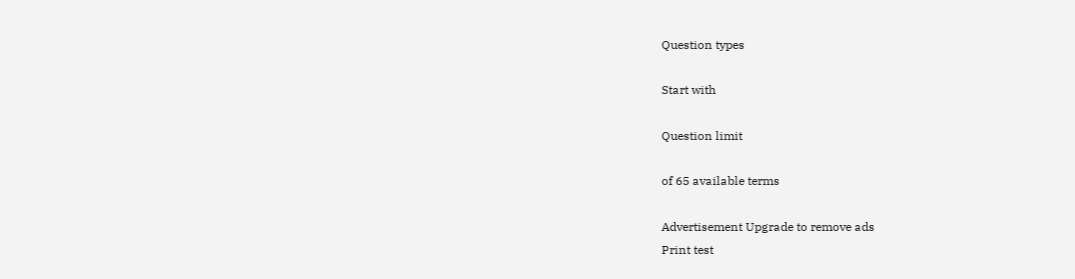Question types

Start with

Question limit

of 65 available terms

Advertisement Upgrade to remove ads
Print test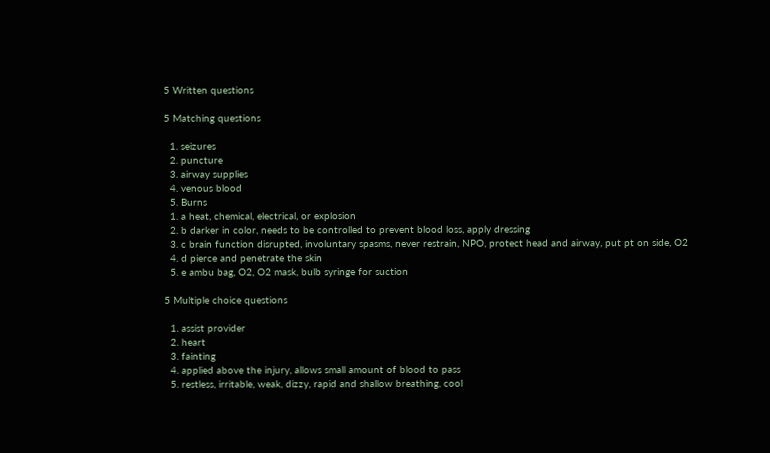5 Written questions

5 Matching questions

  1. seizures
  2. puncture
  3. airway supplies
  4. venous blood
  5. Burns
  1. a heat, chemical, electrical, or explosion
  2. b darker in color, needs to be controlled to prevent blood loss, apply dressing
  3. c brain function disrupted, involuntary spasms, never restrain, NPO, protect head and airway, put pt on side, O2
  4. d pierce and penetrate the skin
  5. e ambu bag, O2, O2 mask, bulb syringe for suction

5 Multiple choice questions

  1. assist provider
  2. heart
  3. fainting
  4. applied above the injury, allows small amount of blood to pass
  5. restless, irritable, weak, dizzy, rapid and shallow breathing, cool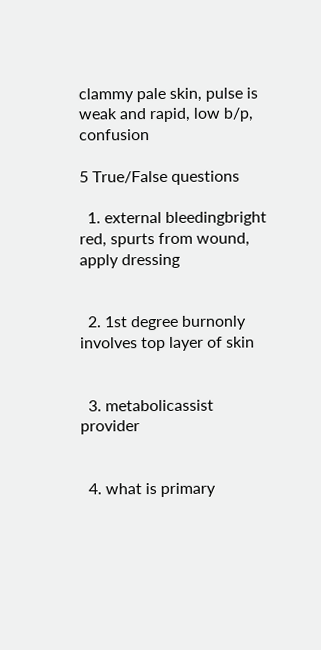clammy pale skin, pulse is weak and rapid, low b/p, confusion

5 True/False questions

  1. external bleedingbright red, spurts from wound, apply dressing


  2. 1st degree burnonly involves top layer of skin


  3. metabolicassist provider


  4. what is primary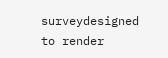surveydesigned to render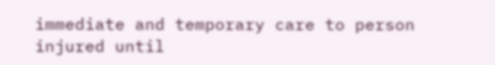immediate and temporary care to person injured until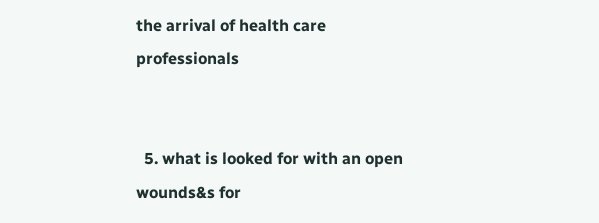the arrival of health care professionals


  5. what is looked for with an open wounds&s for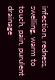infection, redness, swelling, warm to touch, pain, purulent drainage